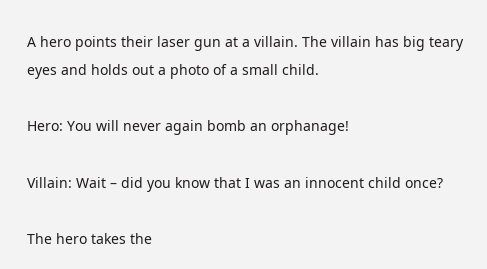A hero points their laser gun at a villain. The villain has big teary eyes and holds out a photo of a small child.

Hero: You will never again bomb an orphanage!

Villain: Wait – did you know that I was an innocent child once?

The hero takes the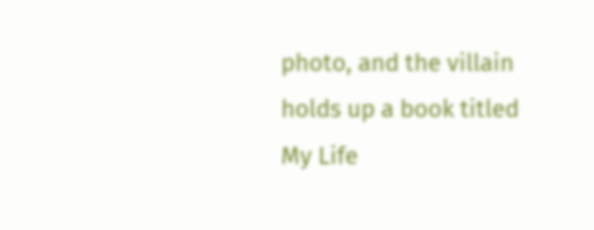photo, and the villain holds up a book titled My Life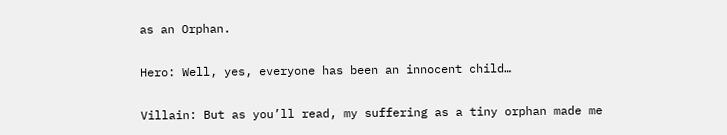as an Orphan.

Hero: Well, yes, everyone has been an innocent child…

Villain: But as you’ll read, my suffering as a tiny orphan made me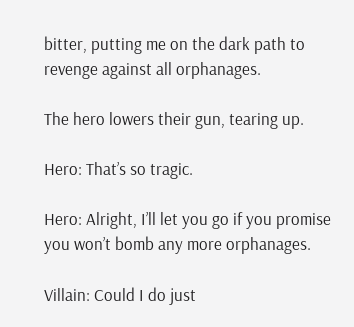bitter, putting me on the dark path to revenge against all orphanages.

The hero lowers their gun, tearing up.

Hero: That’s so tragic.

Hero: Alright, I’ll let you go if you promise you won’t bomb any more orphanages.

Villain: Could I do just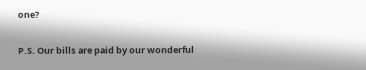one?

P.S. Our bills are paid by our wonderful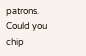patrons. Could you chip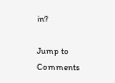in?

Jump to Comments